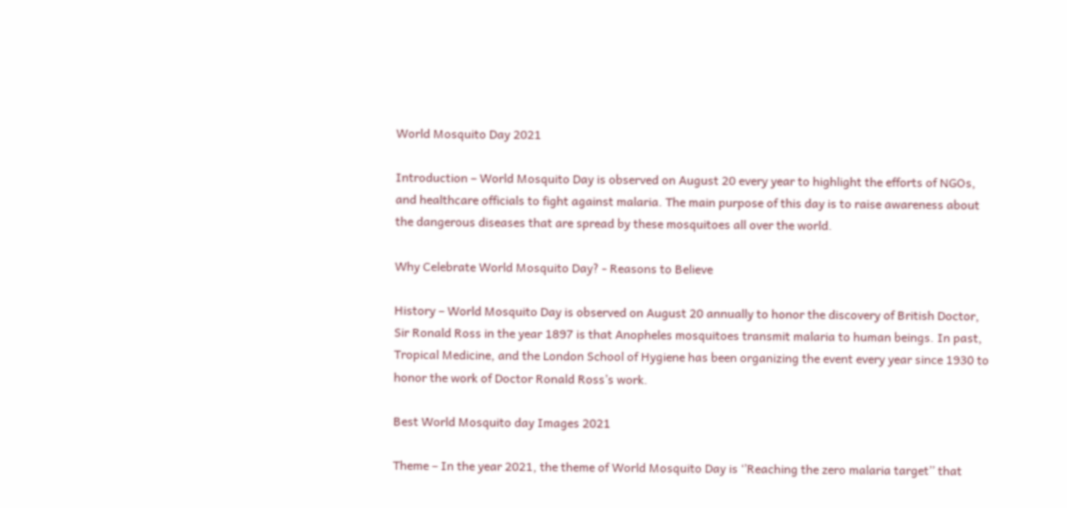World Mosquito Day 2021

Introduction – World Mosquito Day is observed on August 20 every year to highlight the efforts of NGOs, and healthcare officials to fight against malaria. The main purpose of this day is to raise awareness about the dangerous diseases that are spread by these mosquitoes all over the world.

Why Celebrate World Mosquito Day? - Reasons to Believe

History – World Mosquito Day is observed on August 20 annually to honor the discovery of British Doctor, Sir Ronald Ross in the year 1897 is that Anopheles mosquitoes transmit malaria to human beings. In past, Tropical Medicine, and the London School of Hygiene has been organizing the event every year since 1930 to honor the work of Doctor Ronald Ross’s work.

Best World Mosquito day Images 2021

Theme – In the year 2021, the theme of World Mosquito Day is ‘’Reaching the zero malaria target’’ that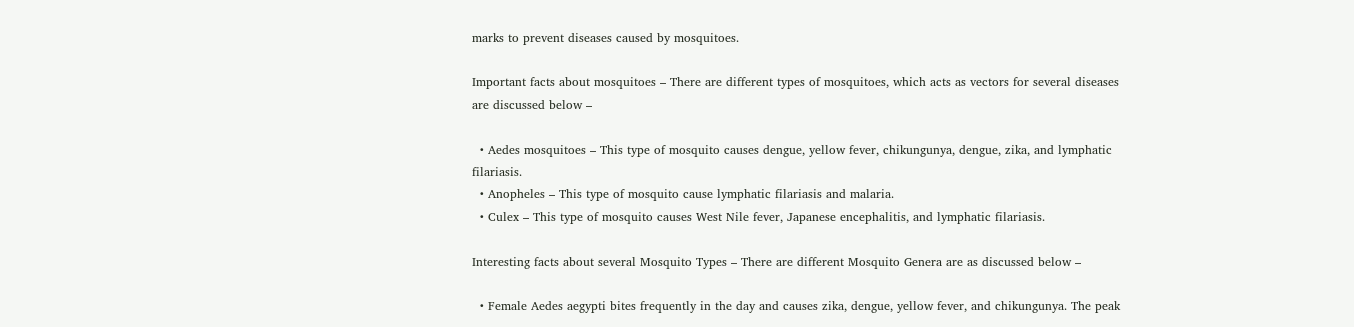marks to prevent diseases caused by mosquitoes.

Important facts about mosquitoes – There are different types of mosquitoes, which acts as vectors for several diseases are discussed below –

  • Aedes mosquitoes – This type of mosquito causes dengue, yellow fever, chikungunya, dengue, zika, and lymphatic filariasis.
  • Anopheles – This type of mosquito cause lymphatic filariasis and malaria.
  • Culex – This type of mosquito causes West Nile fever, Japanese encephalitis, and lymphatic filariasis.

Interesting facts about several Mosquito Types – There are different Mosquito Genera are as discussed below –

  • Female Aedes aegypti bites frequently in the day and causes zika, dengue, yellow fever, and chikungunya. The peak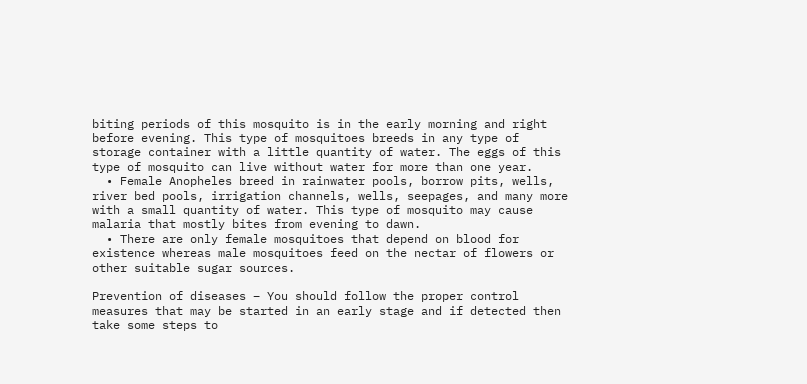biting periods of this mosquito is in the early morning and right before evening. This type of mosquitoes breeds in any type of storage container with a little quantity of water. The eggs of this type of mosquito can live without water for more than one year.
  • Female Anopheles breed in rainwater pools, borrow pits, wells, river bed pools, irrigation channels, wells, seepages, and many more with a small quantity of water. This type of mosquito may cause malaria that mostly bites from evening to dawn.
  • There are only female mosquitoes that depend on blood for existence whereas male mosquitoes feed on the nectar of flowers or other suitable sugar sources.

Prevention of diseases – You should follow the proper control measures that may be started in an early stage and if detected then take some steps to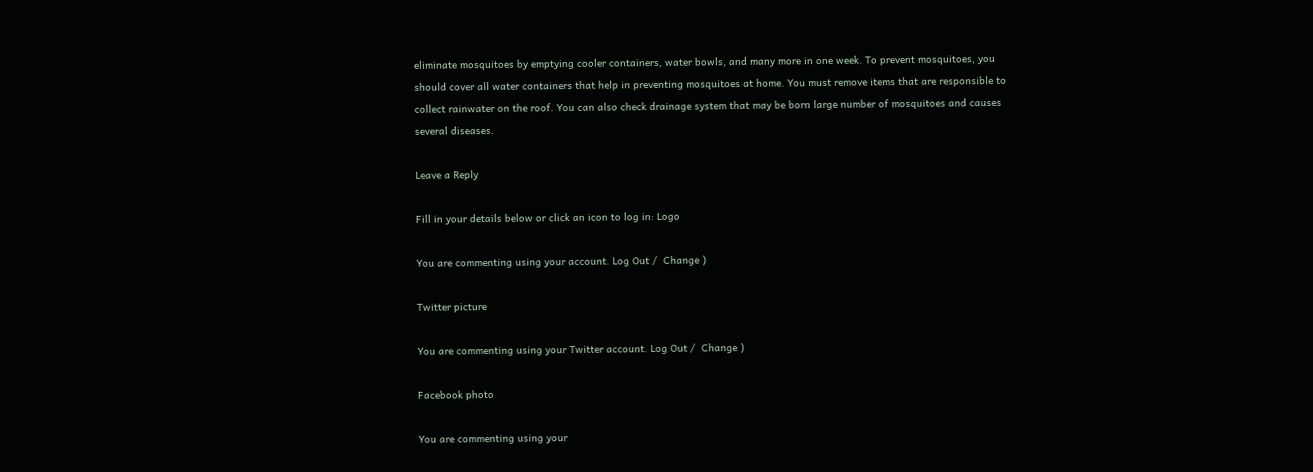eliminate mosquitoes by emptying cooler containers, water bowls, and many more in one week. To prevent mosquitoes, you should cover all water containers that help in preventing mosquitoes at home. You must remove items that are responsible to collect rainwater on the roof. You can also check drainage system that may be born large number of mosquitoes and causes several diseases.

Leave a Reply

Fill in your details below or click an icon to log in: Logo

You are commenting using your account. Log Out /  Change )

Twitter picture

You are commenting using your Twitter account. Log Out /  Change )

Facebook photo

You are commenting using your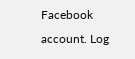Facebook account. Log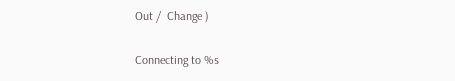Out /  Change )

Connecting to %s